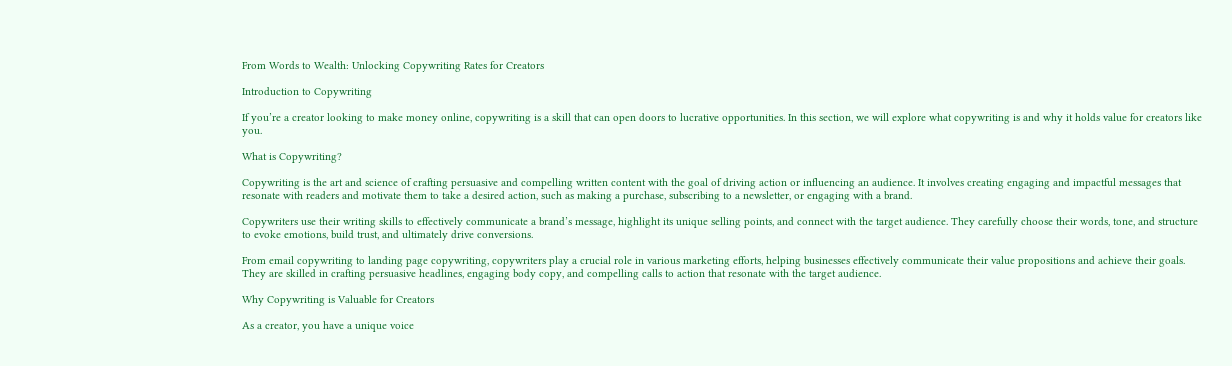From Words to Wealth: Unlocking Copywriting Rates for Creators

Introduction to Copywriting

If you’re a creator looking to make money online, copywriting is a skill that can open doors to lucrative opportunities. In this section, we will explore what copywriting is and why it holds value for creators like you.

What is Copywriting?

Copywriting is the art and science of crafting persuasive and compelling written content with the goal of driving action or influencing an audience. It involves creating engaging and impactful messages that resonate with readers and motivate them to take a desired action, such as making a purchase, subscribing to a newsletter, or engaging with a brand.

Copywriters use their writing skills to effectively communicate a brand’s message, highlight its unique selling points, and connect with the target audience. They carefully choose their words, tone, and structure to evoke emotions, build trust, and ultimately drive conversions.

From email copywriting to landing page copywriting, copywriters play a crucial role in various marketing efforts, helping businesses effectively communicate their value propositions and achieve their goals. They are skilled in crafting persuasive headlines, engaging body copy, and compelling calls to action that resonate with the target audience.

Why Copywriting is Valuable for Creators

As a creator, you have a unique voice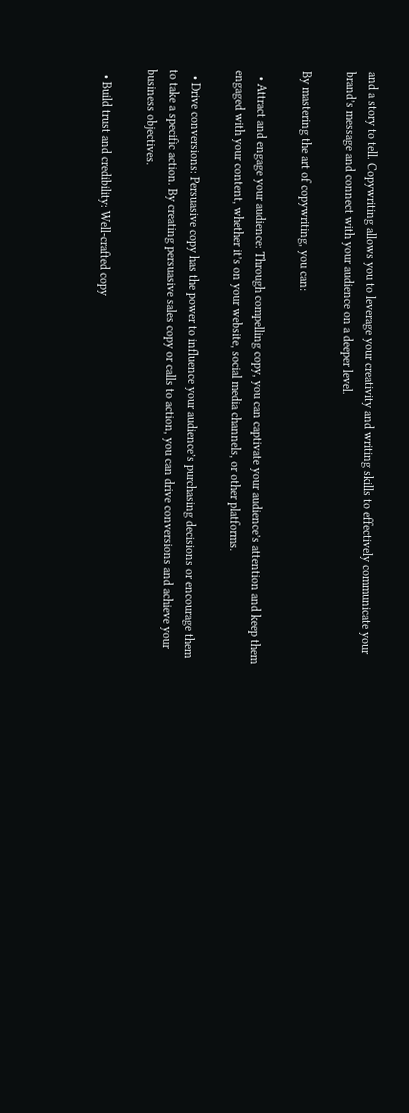and a story to tell. Copywriting allows you to leverage your creativity and writing skills to effectively communicate your brand’s message and connect with your audience on a deeper level.

By mastering the art of copywriting, you can:

  • Attract and engage your audience: Through compelling copy, you can captivate your audience’s attention and keep them engaged with your content, whether it’s on your website, social media channels, or other platforms.

  • Drive conversions: Persuasive copy has the power to influence your audience’s purchasing decisions or encourage them to take a specific action. By creating persuasive sales copy or calls to action, you can drive conversions and achieve your business objectives.

  • Build trust and credibility: Well-crafted copy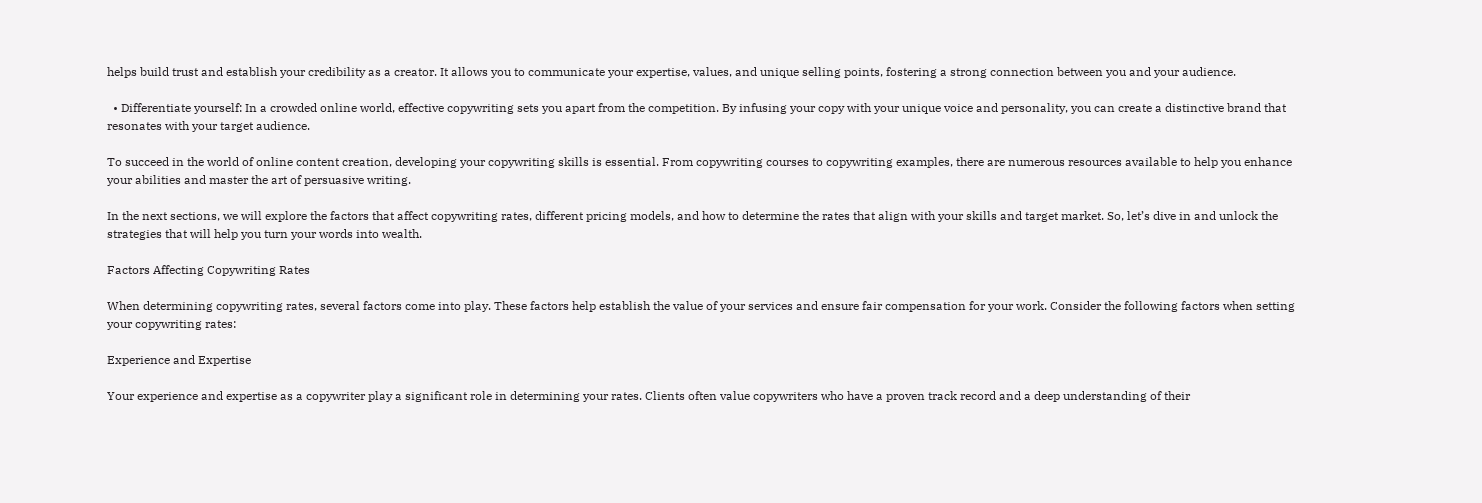helps build trust and establish your credibility as a creator. It allows you to communicate your expertise, values, and unique selling points, fostering a strong connection between you and your audience.

  • Differentiate yourself: In a crowded online world, effective copywriting sets you apart from the competition. By infusing your copy with your unique voice and personality, you can create a distinctive brand that resonates with your target audience.

To succeed in the world of online content creation, developing your copywriting skills is essential. From copywriting courses to copywriting examples, there are numerous resources available to help you enhance your abilities and master the art of persuasive writing.

In the next sections, we will explore the factors that affect copywriting rates, different pricing models, and how to determine the rates that align with your skills and target market. So, let’s dive in and unlock the strategies that will help you turn your words into wealth.

Factors Affecting Copywriting Rates

When determining copywriting rates, several factors come into play. These factors help establish the value of your services and ensure fair compensation for your work. Consider the following factors when setting your copywriting rates:

Experience and Expertise

Your experience and expertise as a copywriter play a significant role in determining your rates. Clients often value copywriters who have a proven track record and a deep understanding of their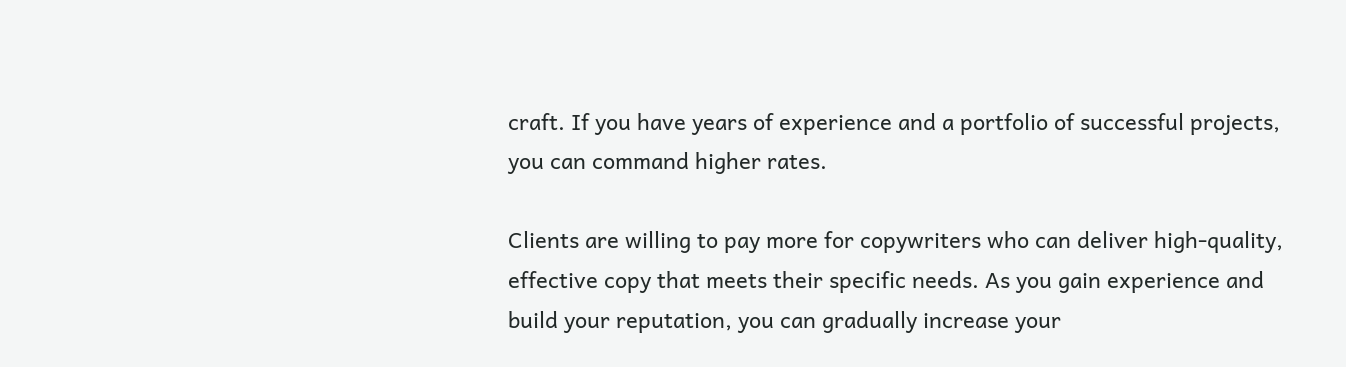craft. If you have years of experience and a portfolio of successful projects, you can command higher rates.

Clients are willing to pay more for copywriters who can deliver high-quality, effective copy that meets their specific needs. As you gain experience and build your reputation, you can gradually increase your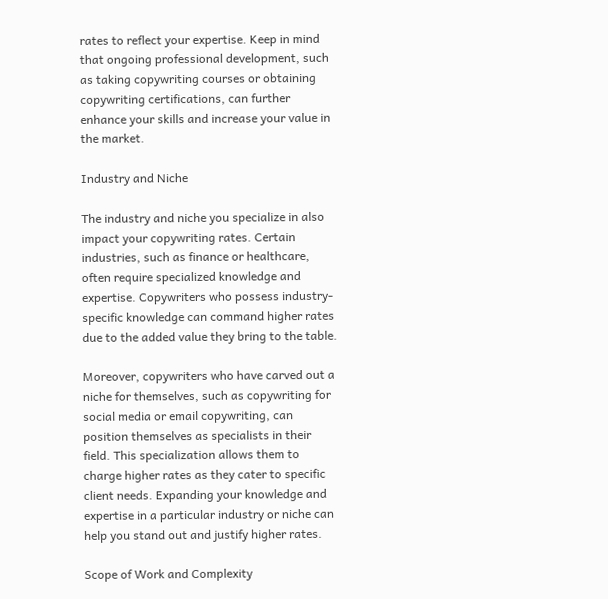rates to reflect your expertise. Keep in mind that ongoing professional development, such as taking copywriting courses or obtaining copywriting certifications, can further enhance your skills and increase your value in the market.

Industry and Niche

The industry and niche you specialize in also impact your copywriting rates. Certain industries, such as finance or healthcare, often require specialized knowledge and expertise. Copywriters who possess industry-specific knowledge can command higher rates due to the added value they bring to the table.

Moreover, copywriters who have carved out a niche for themselves, such as copywriting for social media or email copywriting, can position themselves as specialists in their field. This specialization allows them to charge higher rates as they cater to specific client needs. Expanding your knowledge and expertise in a particular industry or niche can help you stand out and justify higher rates.

Scope of Work and Complexity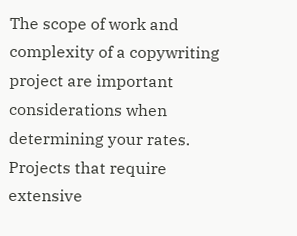The scope of work and complexity of a copywriting project are important considerations when determining your rates. Projects that require extensive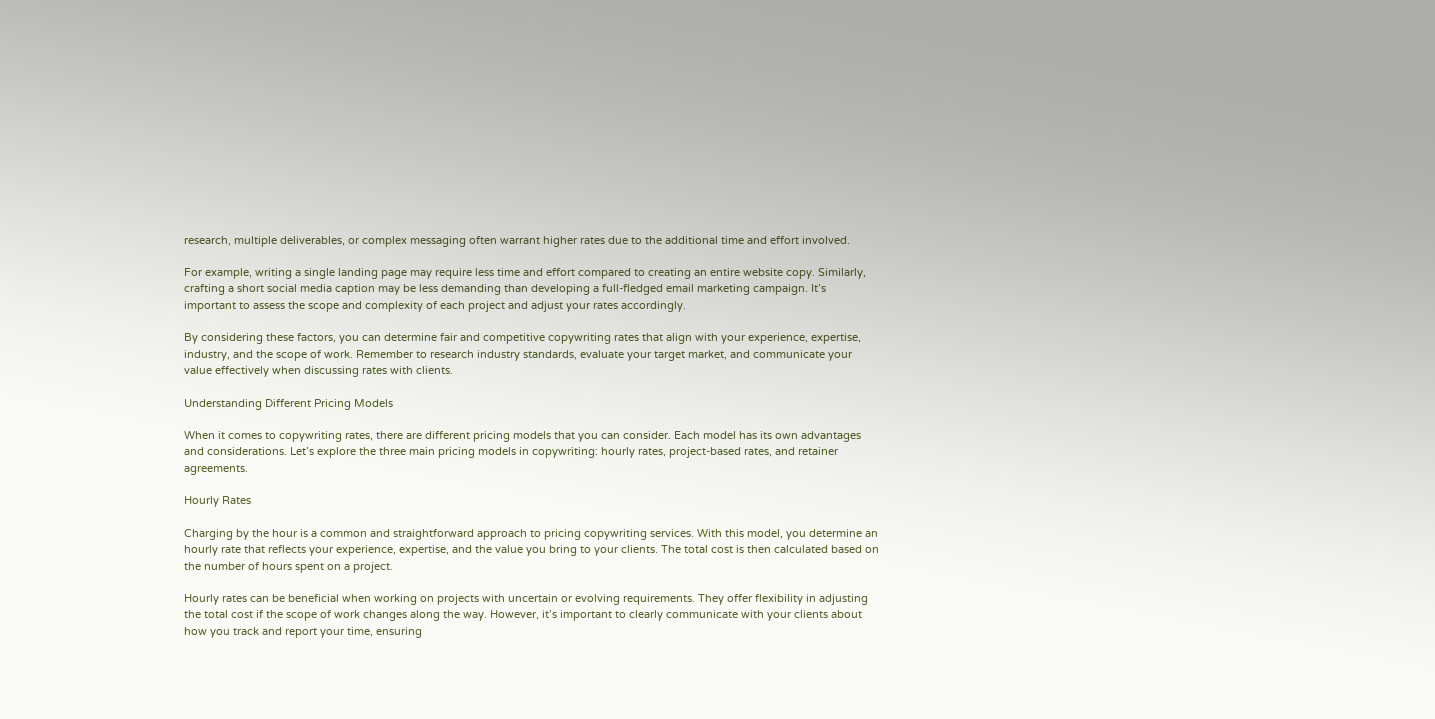research, multiple deliverables, or complex messaging often warrant higher rates due to the additional time and effort involved.

For example, writing a single landing page may require less time and effort compared to creating an entire website copy. Similarly, crafting a short social media caption may be less demanding than developing a full-fledged email marketing campaign. It’s important to assess the scope and complexity of each project and adjust your rates accordingly.

By considering these factors, you can determine fair and competitive copywriting rates that align with your experience, expertise, industry, and the scope of work. Remember to research industry standards, evaluate your target market, and communicate your value effectively when discussing rates with clients.

Understanding Different Pricing Models

When it comes to copywriting rates, there are different pricing models that you can consider. Each model has its own advantages and considerations. Let’s explore the three main pricing models in copywriting: hourly rates, project-based rates, and retainer agreements.

Hourly Rates

Charging by the hour is a common and straightforward approach to pricing copywriting services. With this model, you determine an hourly rate that reflects your experience, expertise, and the value you bring to your clients. The total cost is then calculated based on the number of hours spent on a project.

Hourly rates can be beneficial when working on projects with uncertain or evolving requirements. They offer flexibility in adjusting the total cost if the scope of work changes along the way. However, it’s important to clearly communicate with your clients about how you track and report your time, ensuring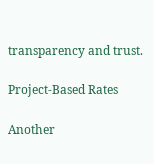transparency and trust.

Project-Based Rates

Another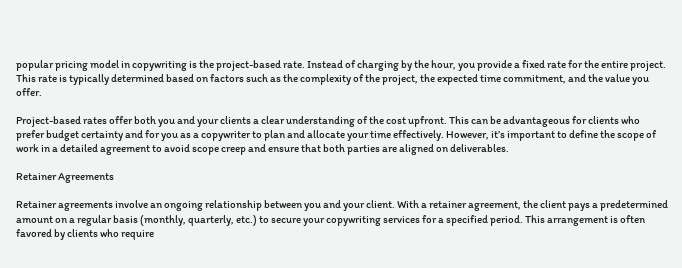popular pricing model in copywriting is the project-based rate. Instead of charging by the hour, you provide a fixed rate for the entire project. This rate is typically determined based on factors such as the complexity of the project, the expected time commitment, and the value you offer.

Project-based rates offer both you and your clients a clear understanding of the cost upfront. This can be advantageous for clients who prefer budget certainty and for you as a copywriter to plan and allocate your time effectively. However, it’s important to define the scope of work in a detailed agreement to avoid scope creep and ensure that both parties are aligned on deliverables.

Retainer Agreements

Retainer agreements involve an ongoing relationship between you and your client. With a retainer agreement, the client pays a predetermined amount on a regular basis (monthly, quarterly, etc.) to secure your copywriting services for a specified period. This arrangement is often favored by clients who require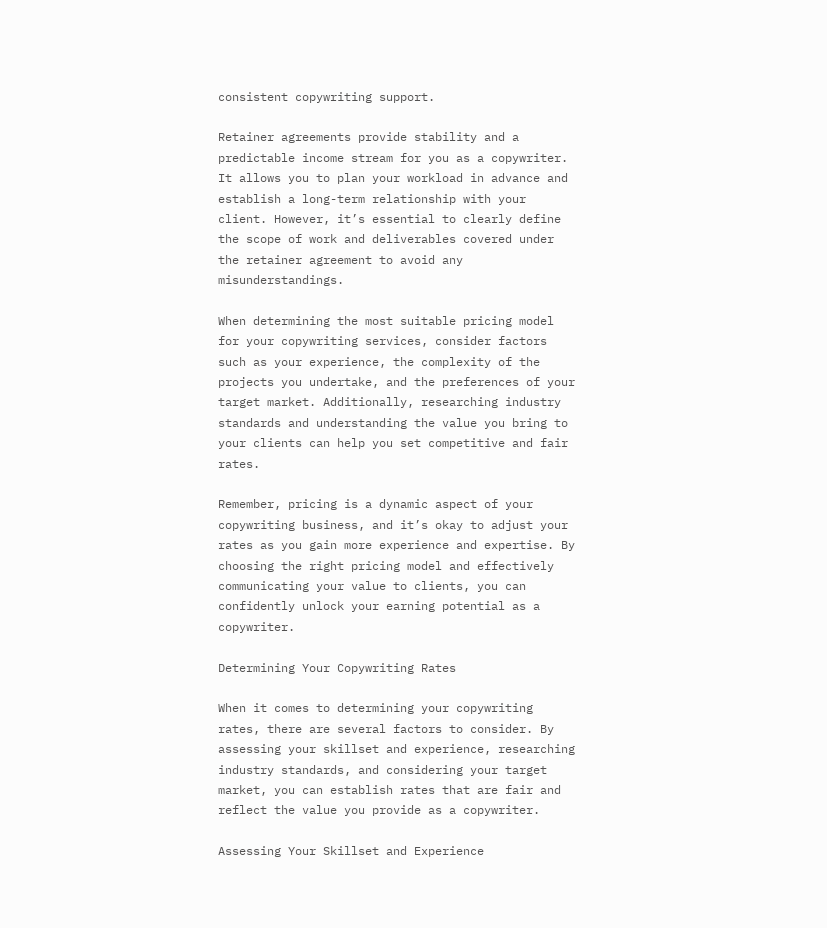consistent copywriting support.

Retainer agreements provide stability and a predictable income stream for you as a copywriter. It allows you to plan your workload in advance and establish a long-term relationship with your client. However, it’s essential to clearly define the scope of work and deliverables covered under the retainer agreement to avoid any misunderstandings.

When determining the most suitable pricing model for your copywriting services, consider factors such as your experience, the complexity of the projects you undertake, and the preferences of your target market. Additionally, researching industry standards and understanding the value you bring to your clients can help you set competitive and fair rates.

Remember, pricing is a dynamic aspect of your copywriting business, and it’s okay to adjust your rates as you gain more experience and expertise. By choosing the right pricing model and effectively communicating your value to clients, you can confidently unlock your earning potential as a copywriter.

Determining Your Copywriting Rates

When it comes to determining your copywriting rates, there are several factors to consider. By assessing your skillset and experience, researching industry standards, and considering your target market, you can establish rates that are fair and reflect the value you provide as a copywriter.

Assessing Your Skillset and Experience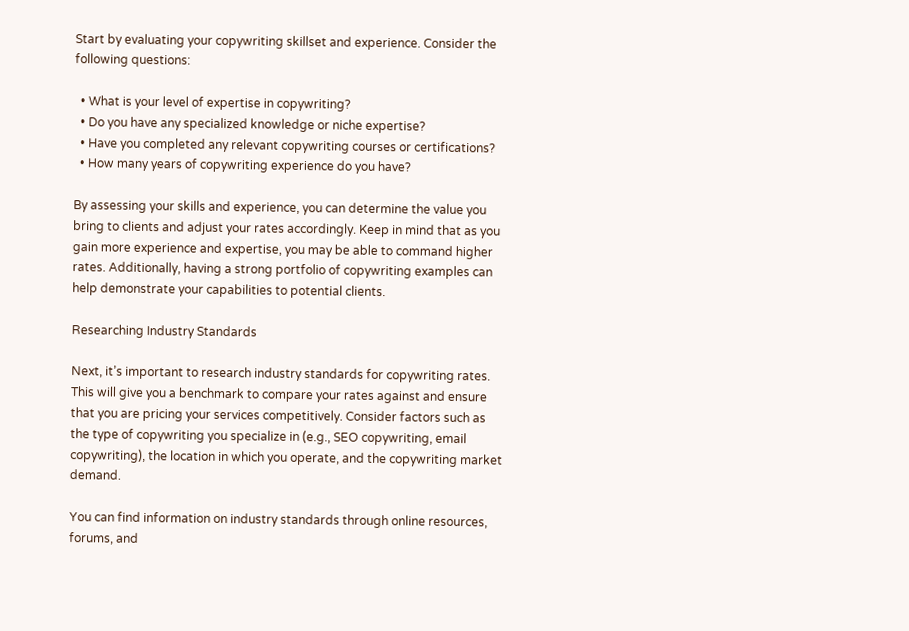Start by evaluating your copywriting skillset and experience. Consider the following questions:

  • What is your level of expertise in copywriting?
  • Do you have any specialized knowledge or niche expertise?
  • Have you completed any relevant copywriting courses or certifications?
  • How many years of copywriting experience do you have?

By assessing your skills and experience, you can determine the value you bring to clients and adjust your rates accordingly. Keep in mind that as you gain more experience and expertise, you may be able to command higher rates. Additionally, having a strong portfolio of copywriting examples can help demonstrate your capabilities to potential clients.

Researching Industry Standards

Next, it’s important to research industry standards for copywriting rates. This will give you a benchmark to compare your rates against and ensure that you are pricing your services competitively. Consider factors such as the type of copywriting you specialize in (e.g., SEO copywriting, email copywriting), the location in which you operate, and the copywriting market demand.

You can find information on industry standards through online resources, forums, and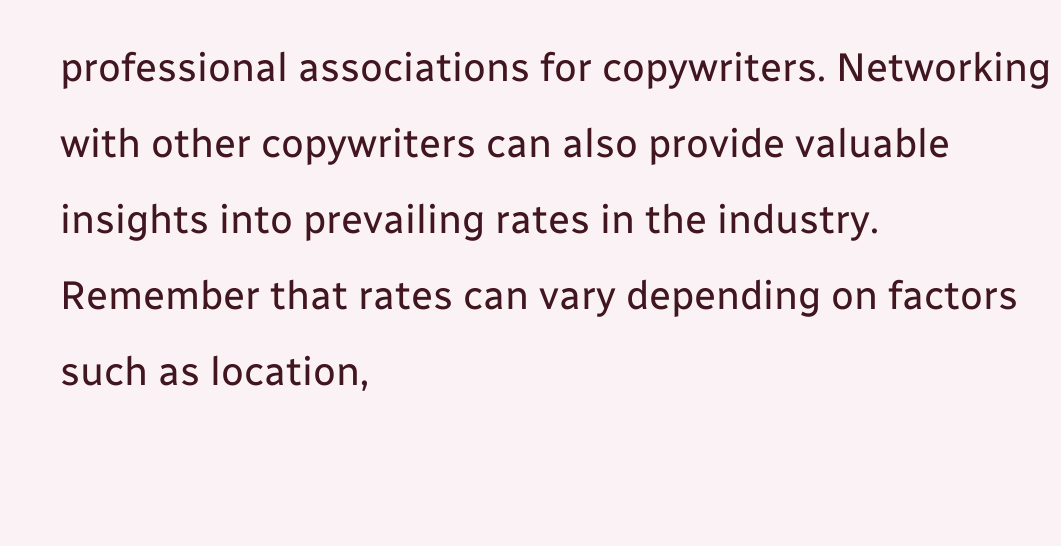professional associations for copywriters. Networking with other copywriters can also provide valuable insights into prevailing rates in the industry. Remember that rates can vary depending on factors such as location,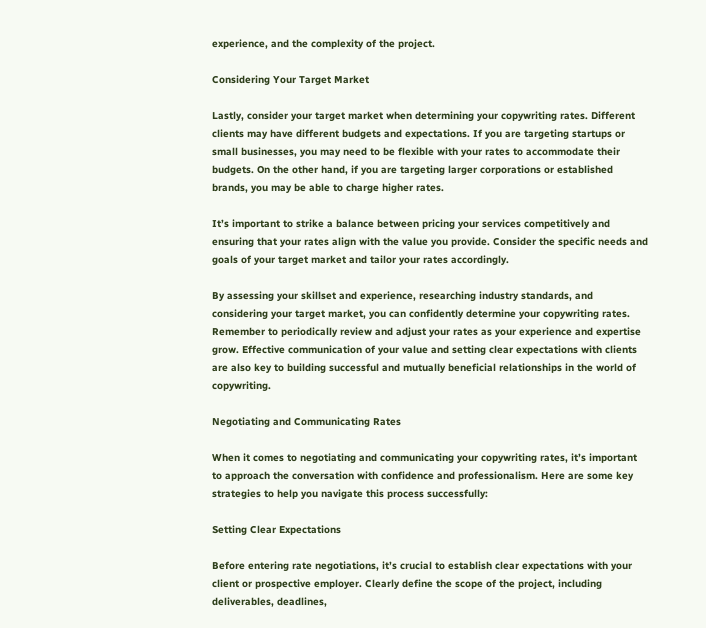experience, and the complexity of the project.

Considering Your Target Market

Lastly, consider your target market when determining your copywriting rates. Different clients may have different budgets and expectations. If you are targeting startups or small businesses, you may need to be flexible with your rates to accommodate their budgets. On the other hand, if you are targeting larger corporations or established brands, you may be able to charge higher rates.

It’s important to strike a balance between pricing your services competitively and ensuring that your rates align with the value you provide. Consider the specific needs and goals of your target market and tailor your rates accordingly.

By assessing your skillset and experience, researching industry standards, and considering your target market, you can confidently determine your copywriting rates. Remember to periodically review and adjust your rates as your experience and expertise grow. Effective communication of your value and setting clear expectations with clients are also key to building successful and mutually beneficial relationships in the world of copywriting.

Negotiating and Communicating Rates

When it comes to negotiating and communicating your copywriting rates, it’s important to approach the conversation with confidence and professionalism. Here are some key strategies to help you navigate this process successfully:

Setting Clear Expectations

Before entering rate negotiations, it’s crucial to establish clear expectations with your client or prospective employer. Clearly define the scope of the project, including deliverables, deadlines,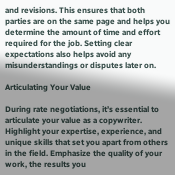and revisions. This ensures that both parties are on the same page and helps you determine the amount of time and effort required for the job. Setting clear expectations also helps avoid any misunderstandings or disputes later on.

Articulating Your Value

During rate negotiations, it’s essential to articulate your value as a copywriter. Highlight your expertise, experience, and unique skills that set you apart from others in the field. Emphasize the quality of your work, the results you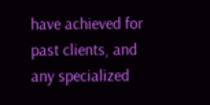have achieved for past clients, and any specialized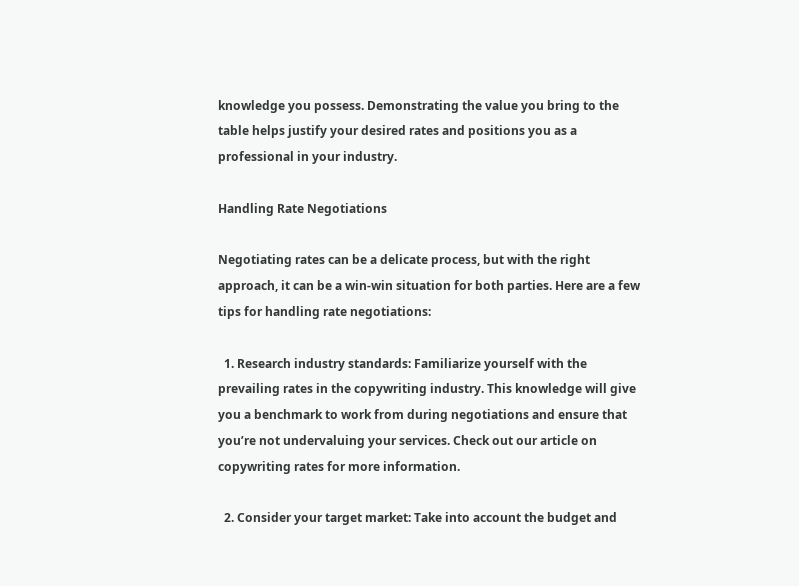knowledge you possess. Demonstrating the value you bring to the table helps justify your desired rates and positions you as a professional in your industry.

Handling Rate Negotiations

Negotiating rates can be a delicate process, but with the right approach, it can be a win-win situation for both parties. Here are a few tips for handling rate negotiations:

  1. Research industry standards: Familiarize yourself with the prevailing rates in the copywriting industry. This knowledge will give you a benchmark to work from during negotiations and ensure that you’re not undervaluing your services. Check out our article on copywriting rates for more information.

  2. Consider your target market: Take into account the budget and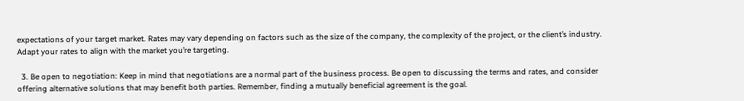expectations of your target market. Rates may vary depending on factors such as the size of the company, the complexity of the project, or the client’s industry. Adapt your rates to align with the market you’re targeting.

  3. Be open to negotiation: Keep in mind that negotiations are a normal part of the business process. Be open to discussing the terms and rates, and consider offering alternative solutions that may benefit both parties. Remember, finding a mutually beneficial agreement is the goal.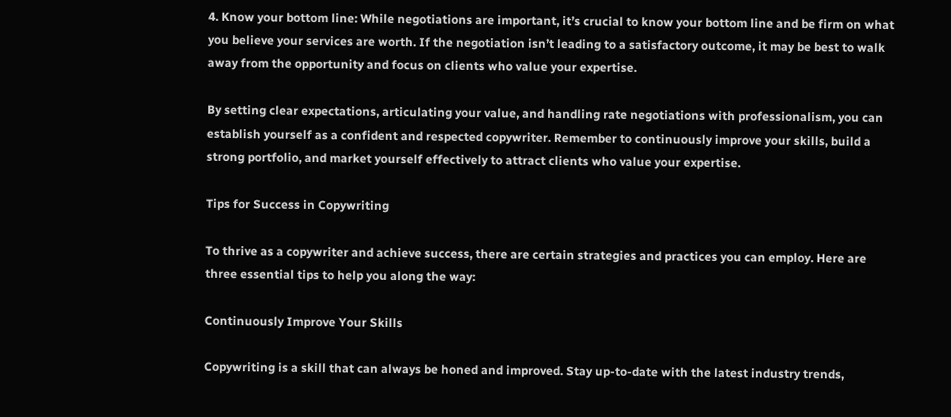4. Know your bottom line: While negotiations are important, it’s crucial to know your bottom line and be firm on what you believe your services are worth. If the negotiation isn’t leading to a satisfactory outcome, it may be best to walk away from the opportunity and focus on clients who value your expertise.

By setting clear expectations, articulating your value, and handling rate negotiations with professionalism, you can establish yourself as a confident and respected copywriter. Remember to continuously improve your skills, build a strong portfolio, and market yourself effectively to attract clients who value your expertise.

Tips for Success in Copywriting

To thrive as a copywriter and achieve success, there are certain strategies and practices you can employ. Here are three essential tips to help you along the way:

Continuously Improve Your Skills

Copywriting is a skill that can always be honed and improved. Stay up-to-date with the latest industry trends,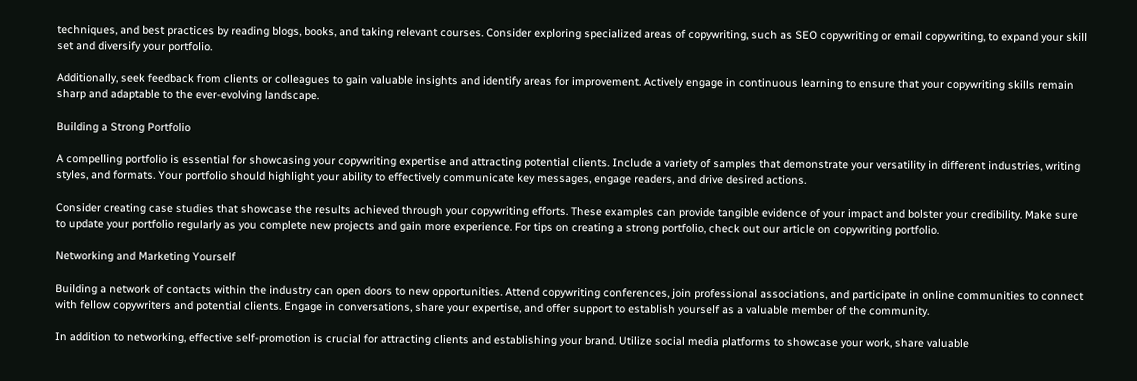techniques, and best practices by reading blogs, books, and taking relevant courses. Consider exploring specialized areas of copywriting, such as SEO copywriting or email copywriting, to expand your skill set and diversify your portfolio.

Additionally, seek feedback from clients or colleagues to gain valuable insights and identify areas for improvement. Actively engage in continuous learning to ensure that your copywriting skills remain sharp and adaptable to the ever-evolving landscape.

Building a Strong Portfolio

A compelling portfolio is essential for showcasing your copywriting expertise and attracting potential clients. Include a variety of samples that demonstrate your versatility in different industries, writing styles, and formats. Your portfolio should highlight your ability to effectively communicate key messages, engage readers, and drive desired actions.

Consider creating case studies that showcase the results achieved through your copywriting efforts. These examples can provide tangible evidence of your impact and bolster your credibility. Make sure to update your portfolio regularly as you complete new projects and gain more experience. For tips on creating a strong portfolio, check out our article on copywriting portfolio.

Networking and Marketing Yourself

Building a network of contacts within the industry can open doors to new opportunities. Attend copywriting conferences, join professional associations, and participate in online communities to connect with fellow copywriters and potential clients. Engage in conversations, share your expertise, and offer support to establish yourself as a valuable member of the community.

In addition to networking, effective self-promotion is crucial for attracting clients and establishing your brand. Utilize social media platforms to showcase your work, share valuable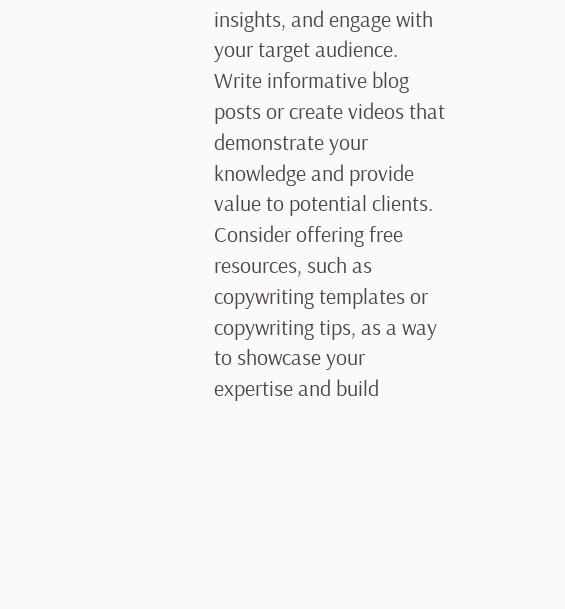insights, and engage with your target audience. Write informative blog posts or create videos that demonstrate your knowledge and provide value to potential clients. Consider offering free resources, such as copywriting templates or copywriting tips, as a way to showcase your expertise and build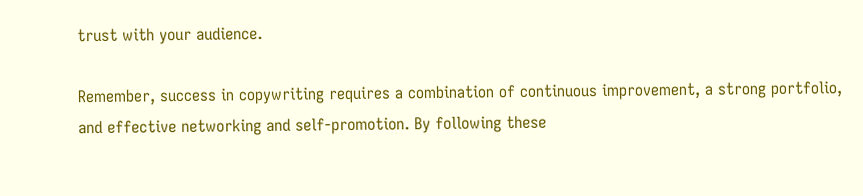trust with your audience.

Remember, success in copywriting requires a combination of continuous improvement, a strong portfolio, and effective networking and self-promotion. By following these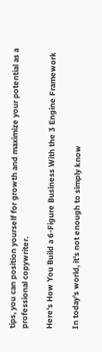tips, you can position yourself for growth and maximize your potential as a professional copywriter.

Here's How You Build a 6-Figure Business With the 3 Engine Framework

In today's world, it's not enough to simply know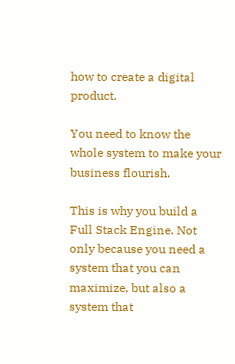how to create a digital product.

You need to know the whole system to make your business flourish.

This is why you build a Full Stack Engine. Not only because you need a system that you can maximize, but also a system that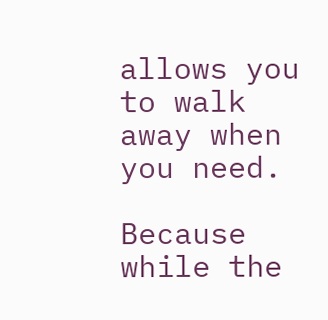allows you to walk away when you need.

Because while the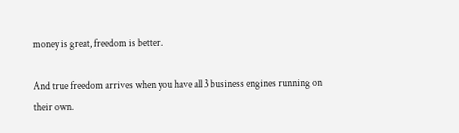money is great, freedom is better.

And true freedom arrives when you have all 3 business engines running on their own.